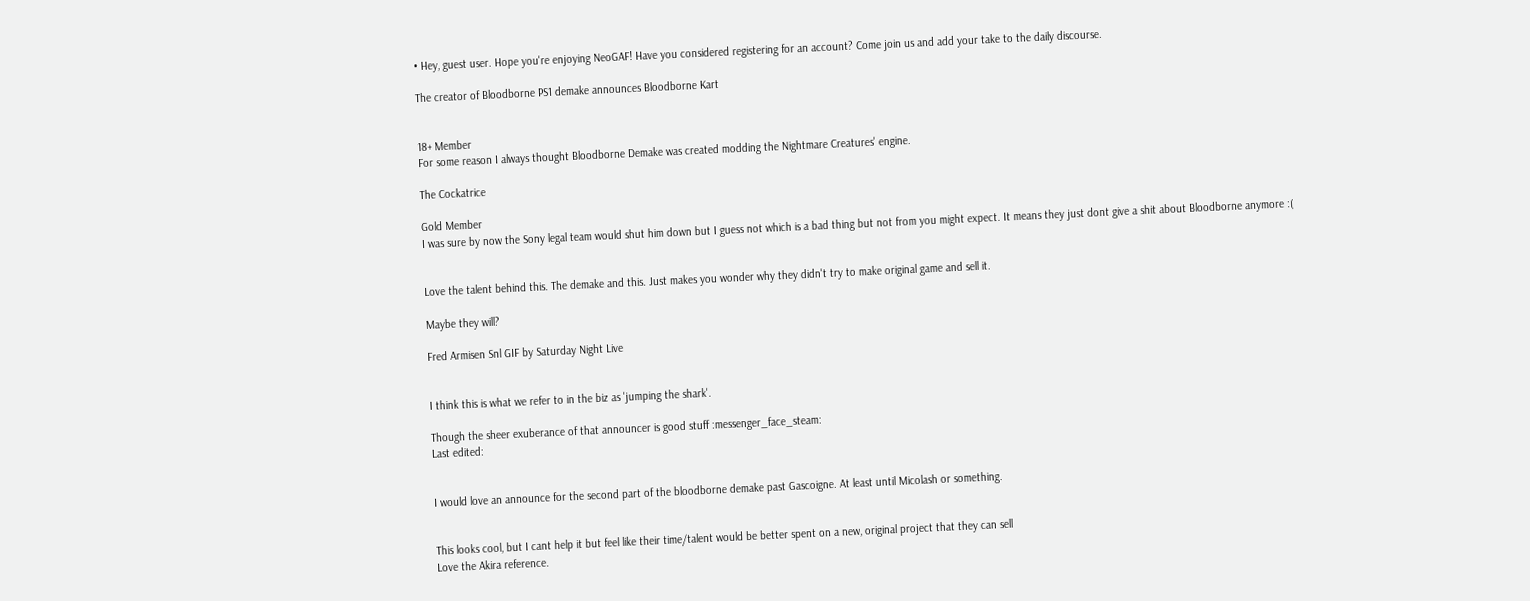• Hey, guest user. Hope you're enjoying NeoGAF! Have you considered registering for an account? Come join us and add your take to the daily discourse.

The creator of Bloodborne PS1 demake announces Bloodborne Kart


18+ Member
For some reason I always thought Bloodborne Demake was created modding the Nightmare Creatures' engine.

The Cockatrice

Gold Member
I was sure by now the Sony legal team would shut him down but I guess not which is a bad thing but not from you might expect. It means they just dont give a shit about Bloodborne anymore :(


Love the talent behind this. The demake and this. Just makes you wonder why they didn't try to make original game and sell it.

Maybe they will?

Fred Armisen Snl GIF by Saturday Night Live


I think this is what we refer to in the biz as 'jumping the shark'.

Though the sheer exuberance of that announcer is good stuff :messenger_face_steam:
Last edited:


I would love an announce for the second part of the bloodborne demake past Gascoigne. At least until Micolash or something.


This looks cool, but I cant help it but feel like their time/talent would be better spent on a new, original project that they can sell
Love the Akira reference.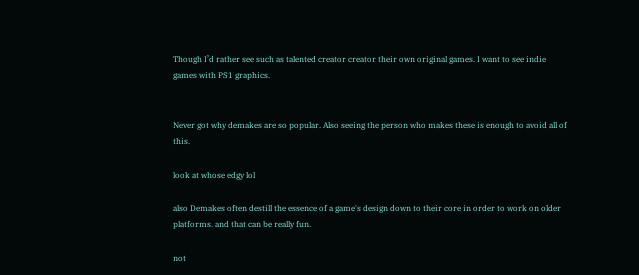Though I’d rather see such as talented creator creator their own original games. I want to see indie games with PS1 graphics.


Never got why demakes are so popular. Also seeing the person who makes these is enough to avoid all of this.

look at whose edgy lol

also Demakes often destill the essence of a game's design down to their core in order to work on older platforms. and that can be really fun.

not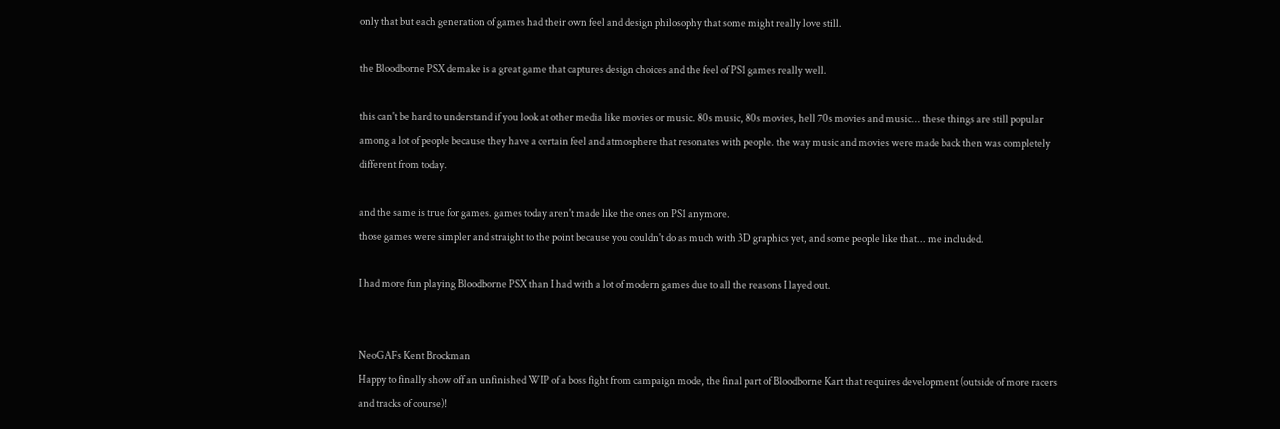only that but each generation of games had their own feel and design philosophy that some might really love still.

the Bloodborne PSX demake is a great game that captures design choices and the feel of PS1 games really well.

this can't be hard to understand if you look at other media like movies or music. 80s music, 80s movies, hell 70s movies and music... these things are still popular among a lot of people because they have a certain feel and atmosphere that resonates with people. the way music and movies were made back then was completely different from today.

and the same is true for games. games today aren't made like the ones on PS1 anymore.
those games were simpler and straight to the point because you couldn't do as much with 3D graphics yet, and some people like that... me included.

I had more fun playing Bloodborne PSX than I had with a lot of modern games due to all the reasons I layed out.


NeoGAFs Kent Brockman
Happy to finally show off an unfinished WIP of a boss fight from campaign mode, the final part of Bloodborne Kart that requires development (outside of more racers and tracks of course)!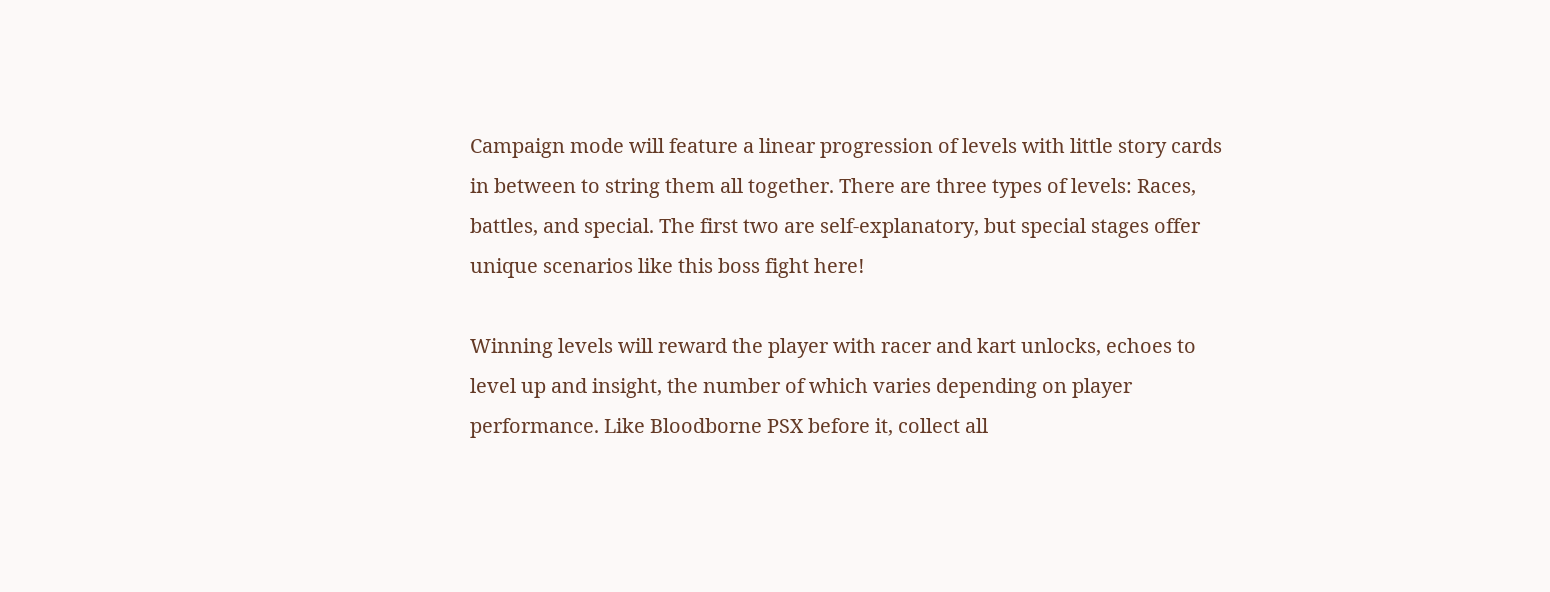Campaign mode will feature a linear progression of levels with little story cards in between to string them all together. There are three types of levels: Races, battles, and special. The first two are self-explanatory, but special stages offer unique scenarios like this boss fight here!

Winning levels will reward the player with racer and kart unlocks, echoes to level up and insight, the number of which varies depending on player performance. Like Bloodborne PSX before it, collect all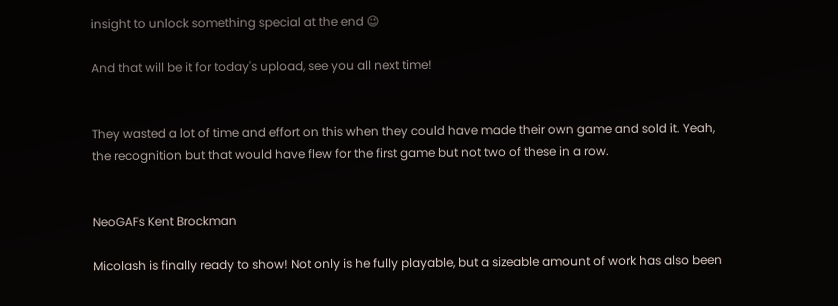insight to unlock something special at the end 😉

And that will be it for today's upload, see you all next time!


They wasted a lot of time and effort on this when they could have made their own game and sold it. Yeah, the recognition but that would have flew for the first game but not two of these in a row.


NeoGAFs Kent Brockman

Micolash is finally ready to show! Not only is he fully playable, but a sizeable amount of work has also been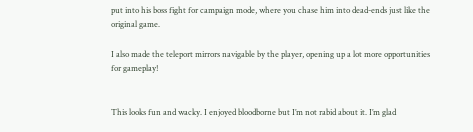put into his boss fight for campaign mode, where you chase him into dead-ends just like the original game.

I also made the teleport mirrors navigable by the player, opening up a lot more opportunities for gameplay!


This looks fun and wacky. I enjoyed bloodborne but I’m not rabid about it. I’m glad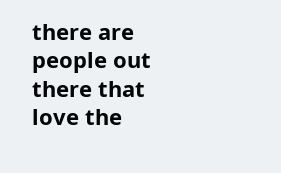there are people out there that love the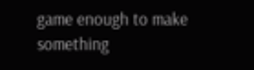game enough to make something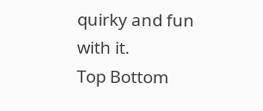quirky and fun with it.
Top Bottom